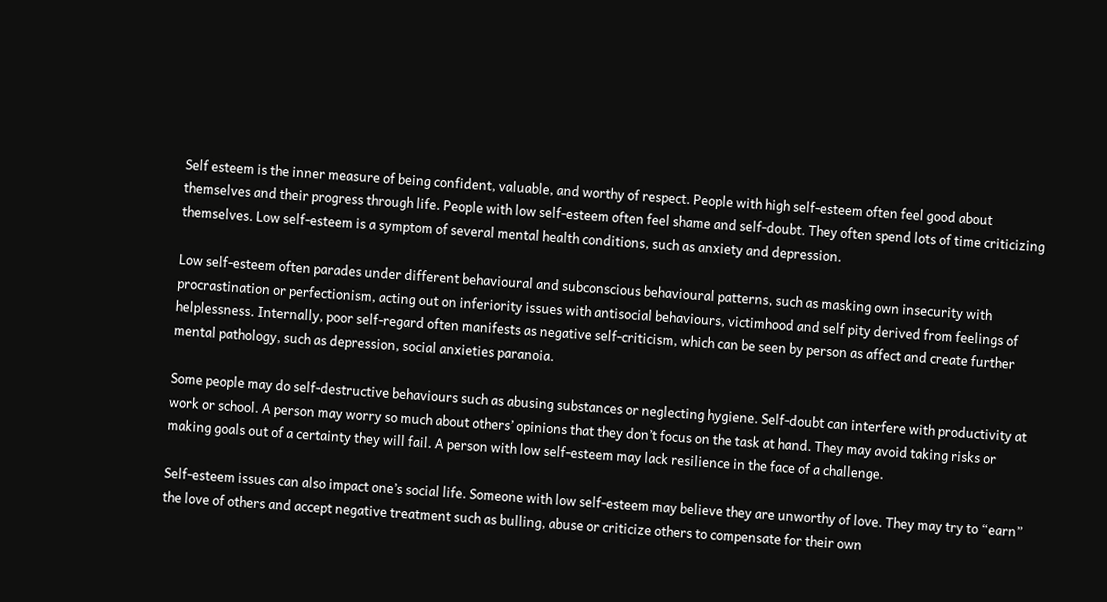Self esteem is the inner measure of being confident, valuable, and worthy of respect. People with high self-esteem often feel good about themselves and their progress through life. People with low self-esteem often feel shame and self-doubt. They often spend lots of time criticizing themselves. Low self-esteem is a symptom of several mental health conditions, such as anxiety and depression.

Low self-esteem often parades under different behavioural and subconscious behavioural patterns, such as masking own insecurity with procrastination or perfectionism, acting out on inferiority issues with antisocial behaviours, victimhood and self pity derived from feelings of helplessness. Internally, poor self-regard often manifests as negative self-criticism, which can be seen by person as affect and create further mental pathology, such as depression, social anxieties paranoia.

Some people may do self-destructive behaviours such as abusing substances or neglecting hygiene. Self-doubt can interfere with productivity at work or school. A person may worry so much about others’ opinions that they don’t focus on the task at hand. They may avoid taking risks or making goals out of a certainty they will fail. A person with low self-esteem may lack resilience in the face of a challenge.

Self-esteem issues can also impact one’s social life. Someone with low self-esteem may believe they are unworthy of love. They may try to “earn” the love of others and accept negative treatment such as bulling, abuse or criticize others to compensate for their own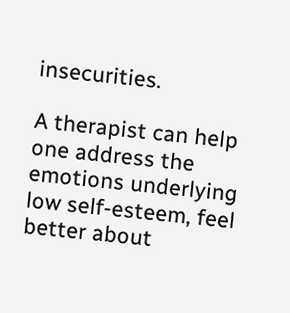insecurities.

A therapist can help one address the emotions underlying low self-esteem, feel better about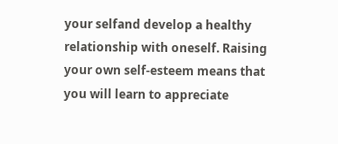your selfand develop a healthy relationship with oneself. Raising your own self-esteem means that you will learn to appreciate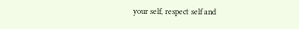your self, respect self and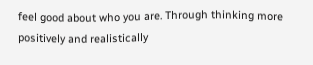feel good about who you are. Through thinking more positively and realistically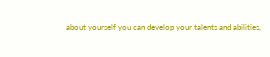about yourself you can develop your talents and abilities,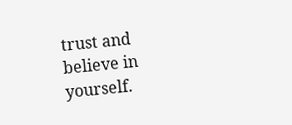trust and believe in yourself.